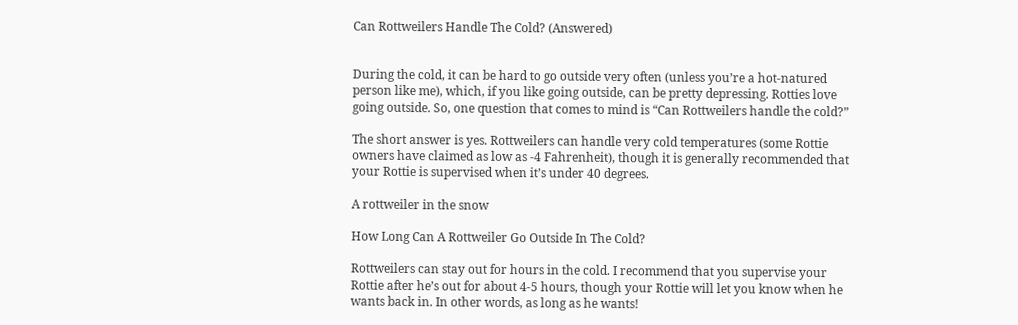Can Rottweilers Handle The Cold? (Answered)


During the cold, it can be hard to go outside very often (unless you’re a hot-natured person like me), which, if you like going outside, can be pretty depressing. Rotties love going outside. So, one question that comes to mind is “Can Rottweilers handle the cold?”

The short answer is yes. Rottweilers can handle very cold temperatures (some Rottie owners have claimed as low as -4 Fahrenheit), though it is generally recommended that your Rottie is supervised when it’s under 40 degrees.

A rottweiler in the snow

How Long Can A Rottweiler Go Outside In The Cold?

Rottweilers can stay out for hours in the cold. I recommend that you supervise your Rottie after he’s out for about 4-5 hours, though your Rottie will let you know when he wants back in. In other words, as long as he wants!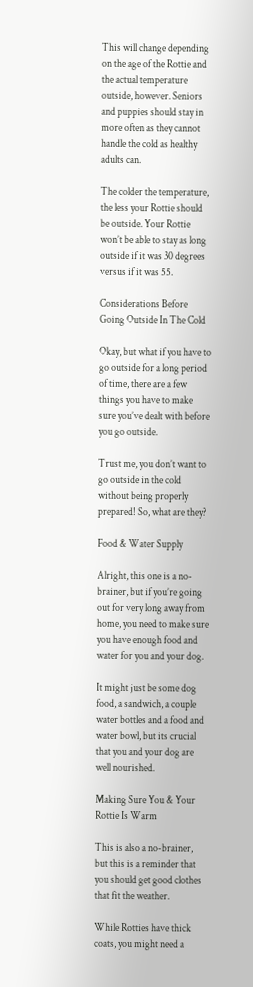This will change depending on the age of the Rottie and the actual temperature outside, however. Seniors and puppies should stay in more often as they cannot handle the cold as healthy adults can.

The colder the temperature, the less your Rottie should be outside. Your Rottie won’t be able to stay as long outside if it was 30 degrees versus if it was 55.

Considerations Before Going Outside In The Cold

Okay, but what if you have to go outside for a long period of time, there are a few things you have to make sure you’ve dealt with before you go outside.

Trust me, you don’t want to go outside in the cold without being properly prepared! So, what are they?

Food & Water Supply

Alright, this one is a no-brainer, but if you’re going out for very long away from home, you need to make sure you have enough food and water for you and your dog.

It might just be some dog food, a sandwich, a couple water bottles and a food and water bowl, but its crucial that you and your dog are well nourished.

Making Sure You & Your Rottie Is Warm

This is also a no-brainer, but this is a reminder that you should get good clothes that fit the weather.

While Rotties have thick coats, you might need a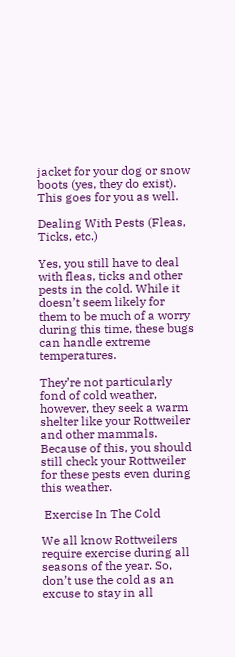jacket for your dog or snow boots (yes, they do exist). This goes for you as well.

Dealing With Pests (Fleas, Ticks, etc.)

Yes, you still have to deal with fleas, ticks and other pests in the cold. While it doesn’t seem likely for them to be much of a worry during this time, these bugs can handle extreme temperatures.

They’re not particularly fond of cold weather, however, they seek a warm shelter like your Rottweiler and other mammals. Because of this, you should still check your Rottweiler for these pests even during this weather.

 Exercise In The Cold

We all know Rottweilers require exercise during all seasons of the year. So, don’t use the cold as an excuse to stay in all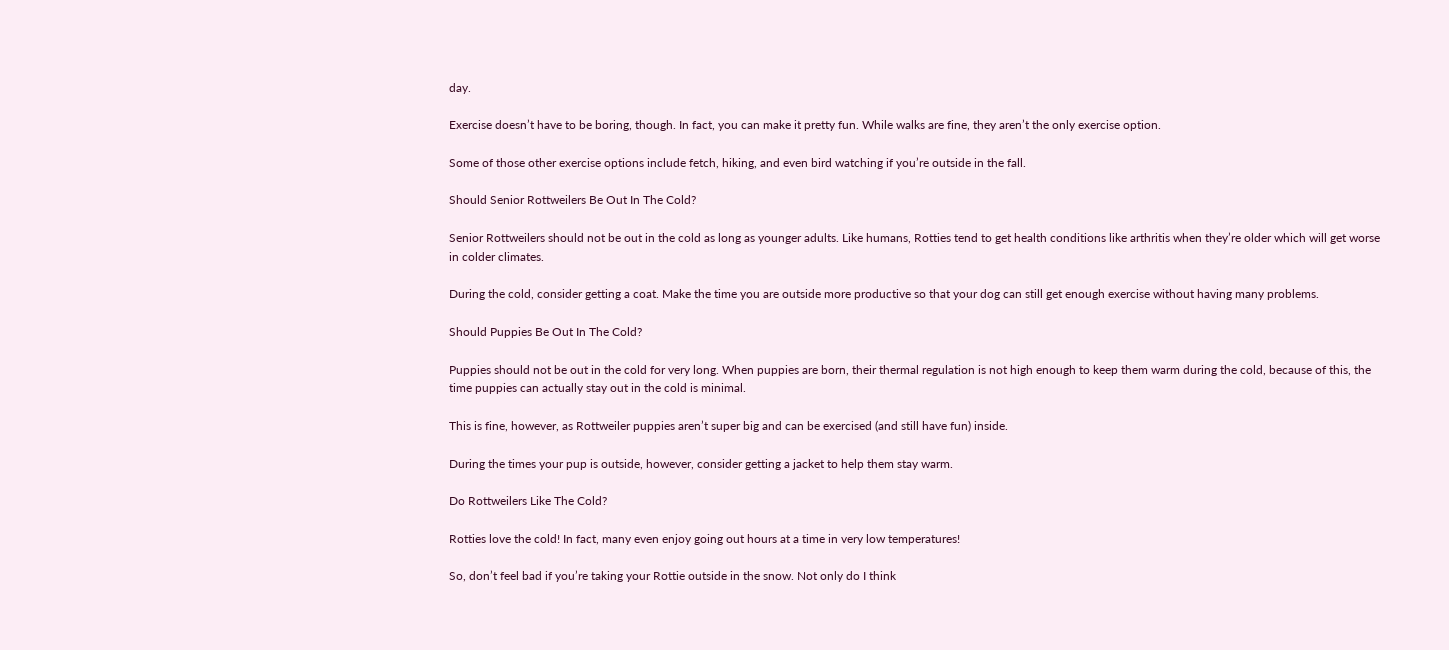day.

Exercise doesn’t have to be boring, though. In fact, you can make it pretty fun. While walks are fine, they aren’t the only exercise option.

Some of those other exercise options include fetch, hiking, and even bird watching if you’re outside in the fall.

Should Senior Rottweilers Be Out In The Cold?

Senior Rottweilers should not be out in the cold as long as younger adults. Like humans, Rotties tend to get health conditions like arthritis when they’re older which will get worse in colder climates.

During the cold, consider getting a coat. Make the time you are outside more productive so that your dog can still get enough exercise without having many problems.

Should Puppies Be Out In The Cold?

Puppies should not be out in the cold for very long. When puppies are born, their thermal regulation is not high enough to keep them warm during the cold, because of this, the time puppies can actually stay out in the cold is minimal.

This is fine, however, as Rottweiler puppies aren’t super big and can be exercised (and still have fun) inside.

During the times your pup is outside, however, consider getting a jacket to help them stay warm.

Do Rottweilers Like The Cold?

Rotties love the cold! In fact, many even enjoy going out hours at a time in very low temperatures!

So, don’t feel bad if you’re taking your Rottie outside in the snow. Not only do I think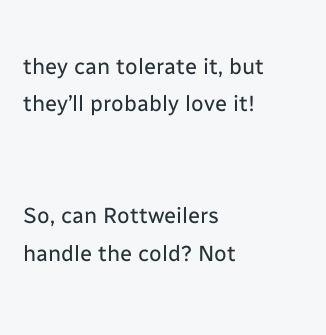they can tolerate it, but they’ll probably love it!


So, can Rottweilers handle the cold? Not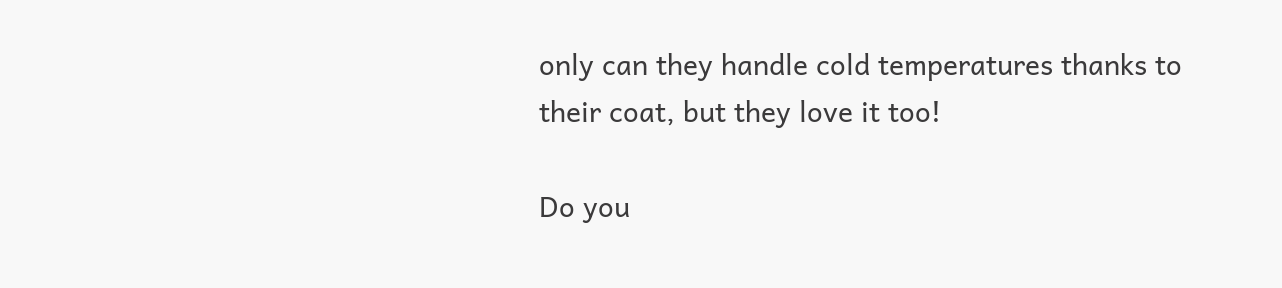only can they handle cold temperatures thanks to their coat, but they love it too!

Do you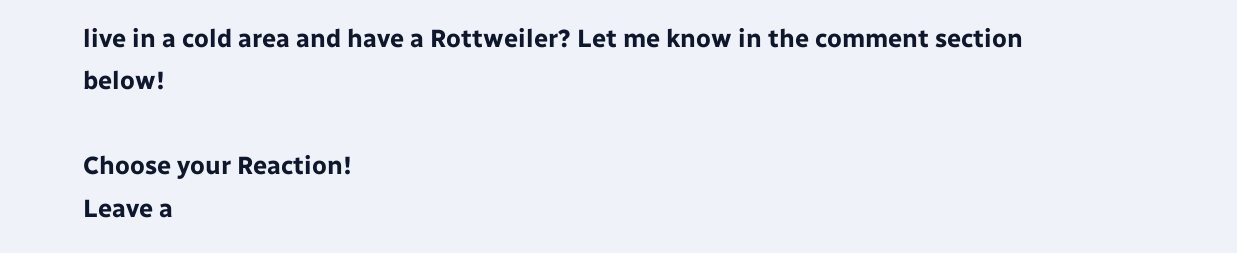live in a cold area and have a Rottweiler? Let me know in the comment section below!

Choose your Reaction!
Leave a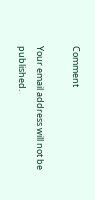Comment

Your email address will not be published.